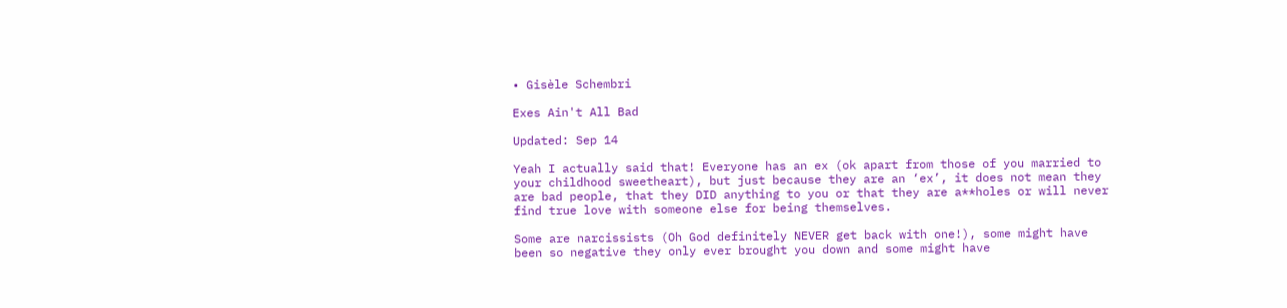• Gisèle Schembri

Exes Ain't All Bad

Updated: Sep 14

Yeah I actually said that! Everyone has an ex (ok apart from those of you married to your childhood sweetheart), but just because they are an ‘ex’, it does not mean they are bad people, that they DID anything to you or that they are a**holes or will never find true love with someone else for being themselves.

Some are narcissists (Oh God definitely NEVER get back with one!), some might have been so negative they only ever brought you down and some might have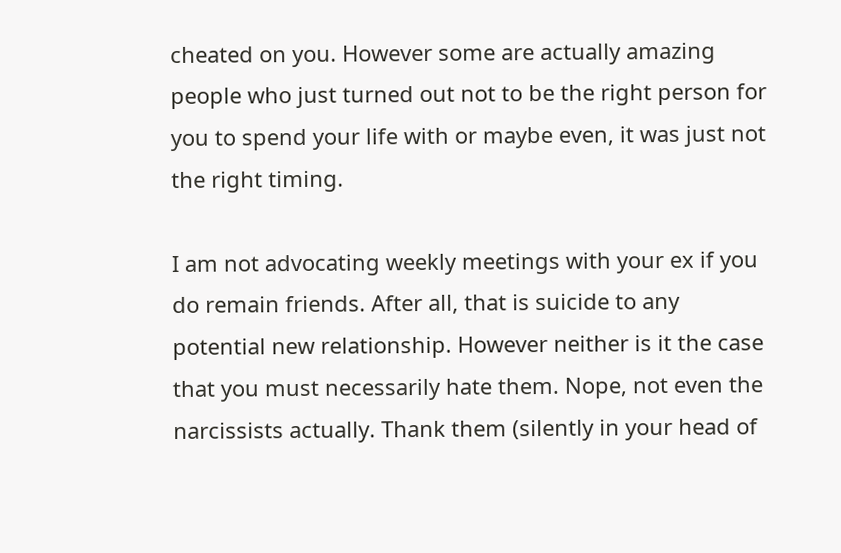cheated on you. However some are actually amazing people who just turned out not to be the right person for you to spend your life with or maybe even, it was just not the right timing.

I am not advocating weekly meetings with your ex if you do remain friends. After all, that is suicide to any potential new relationship. However neither is it the case that you must necessarily hate them. Nope, not even the narcissists actually. Thank them (silently in your head of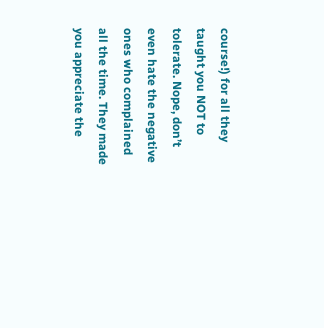course!) for all they taught you NOT to tolerate. Nope, don’t even hate the negative ones who complained all the time. They made you appreciate the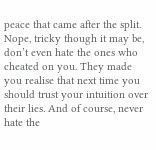peace that came after the split. Nope, tricky though it may be, don’t even hate the ones who cheated on you. They made you realise that next time you should trust your intuition over their lies. And of course, never hate the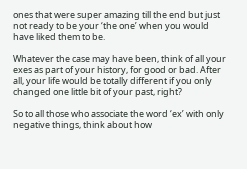ones that were super amazing till the end but just not ready to be your ‘the one’ when you would have liked them to be.

Whatever the case may have been, think of all your exes as part of your history, for good or bad. After all, your life would be totally different if you only changed one little bit of your past, right?

So to all those who associate the word ‘ex’ with only negative things, think about how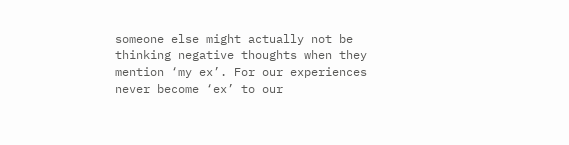someone else might actually not be thinking negative thoughts when they mention ‘my ex’. For our experiences never become ‘ex’ to our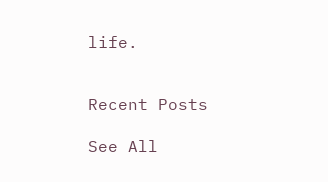life.


Recent Posts

See All